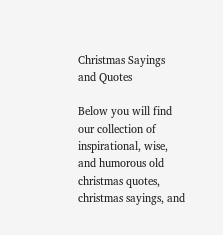Christmas Sayings and Quotes

Below you will find our collection of inspirational, wise, and humorous old christmas quotes, christmas sayings, and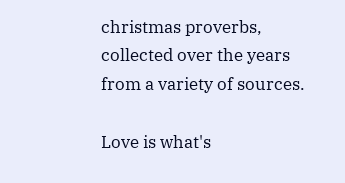christmas proverbs, collected over the years from a variety of sources.

Love is what's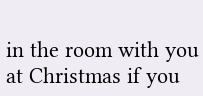in the room with you at Christmas if you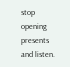stop opening presents and listen.